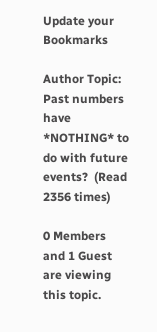Update your Bookmarks

Author Topic: Past numbers have *NOTHING* to do with future events?  (Read 2356 times)

0 Members and 1 Guest are viewing this topic.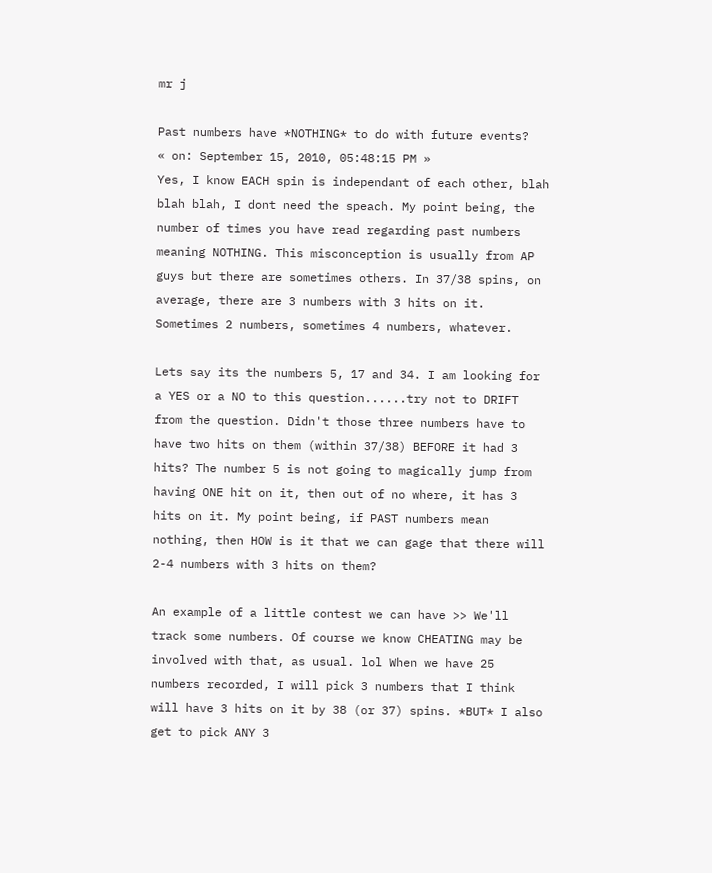mr j

Past numbers have *NOTHING* to do with future events?
« on: September 15, 2010, 05:48:15 PM »
Yes, I know EACH spin is independant of each other, blah blah blah, I dont need the speach. My point being, the number of times you have read regarding past numbers meaning NOTHING. This misconception is usually from AP guys but there are sometimes others. In 37/38 spins, on average, there are 3 numbers with 3 hits on it. Sometimes 2 numbers, sometimes 4 numbers, whatever.

Lets say its the numbers 5, 17 and 34. I am looking for a YES or a NO to this question......try not to DRIFT from the question. Didn't those three numbers have to have two hits on them (within 37/38) BEFORE it had 3 hits? The number 5 is not going to magically jump from having ONE hit on it, then out of no where, it has 3 hits on it. My point being, if PAST numbers mean nothing, then HOW is it that we can gage that there will 2-4 numbers with 3 hits on them?

An example of a little contest we can have >> We'll track some numbers. Of course we know CHEATING may be involved with that, as usual. lol When we have 25 numbers recorded, I will pick 3 numbers that I think will have 3 hits on it by 38 (or 37) spins. *BUT* I also get to pick ANY 3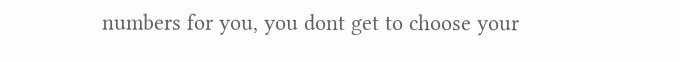numbers for you, you dont get to choose your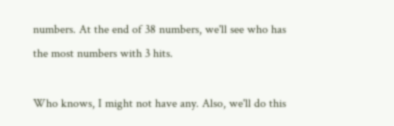numbers. At the end of 38 numbers, we'll see who has the most numbers with 3 hits.

Who knows, I might not have any. Also, we'll do this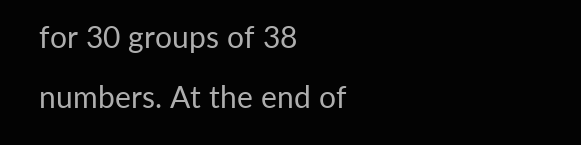for 30 groups of 38 numbers. At the end of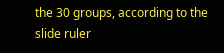the 30 groups, according to the slide ruler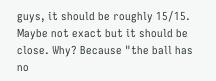guys, it should be roughly 15/15. Maybe not exact but it should be close. Why? Because "the ball has no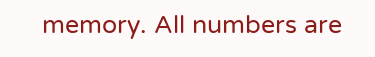memory. All numbers are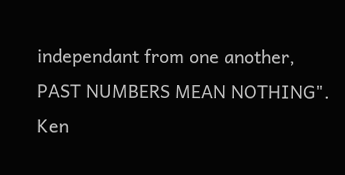independant from one another, PAST NUMBERS MEAN NOTHING". Ken